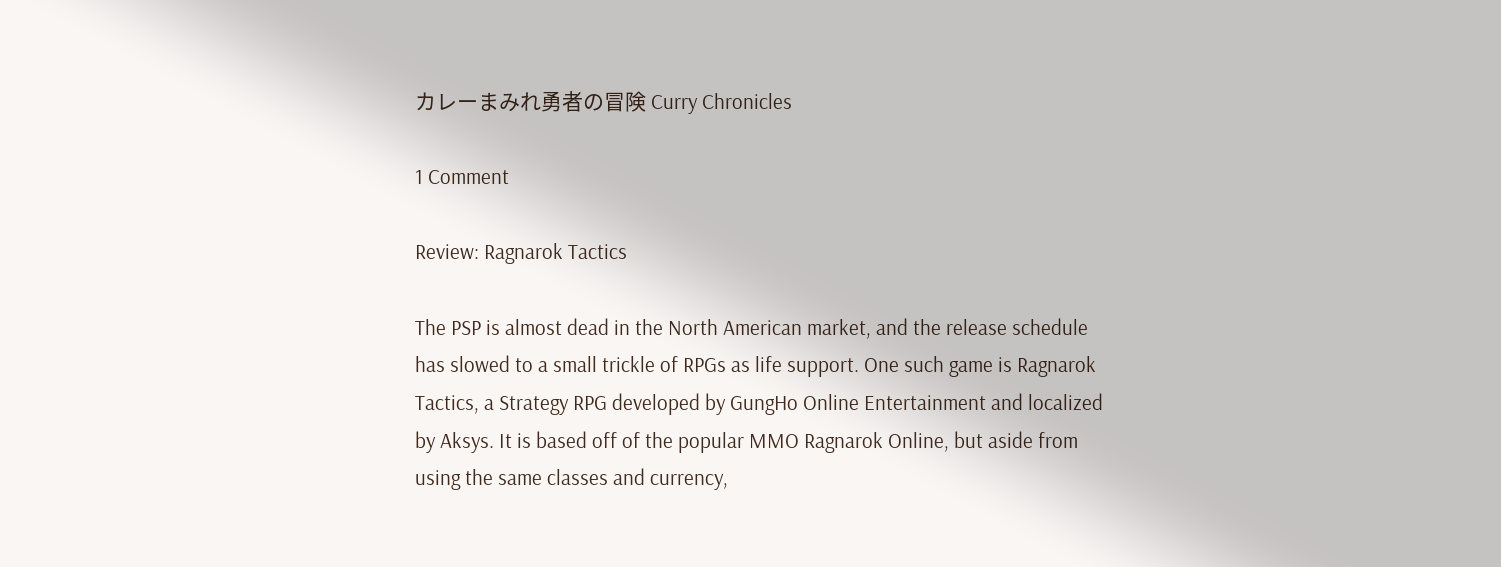カレーまみれ勇者の冒険 Curry Chronicles

1 Comment

Review: Ragnarok Tactics

The PSP is almost dead in the North American market, and the release schedule has slowed to a small trickle of RPGs as life support. One such game is Ragnarok Tactics, a Strategy RPG developed by GungHo Online Entertainment and localized by Aksys. It is based off of the popular MMO Ragnarok Online, but aside from using the same classes and currency,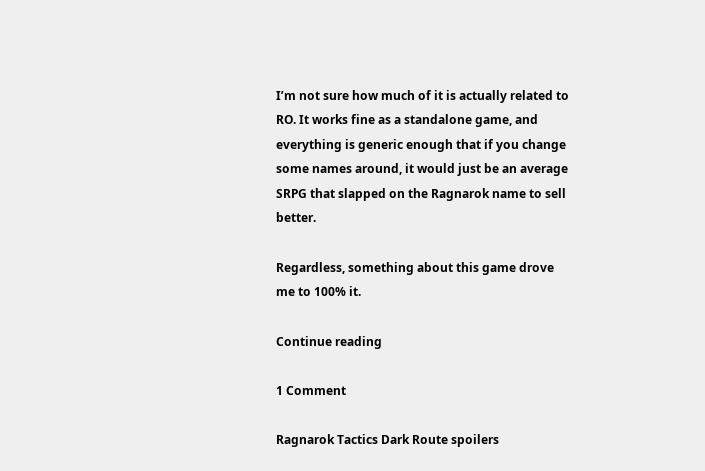I’m not sure how much of it is actually related to RO. It works fine as a standalone game, and everything is generic enough that if you change some names around, it would just be an average SRPG that slapped on the Ragnarok name to sell better.

Regardless, something about this game drove me to 100% it.

Continue reading

1 Comment

Ragnarok Tactics Dark Route spoilers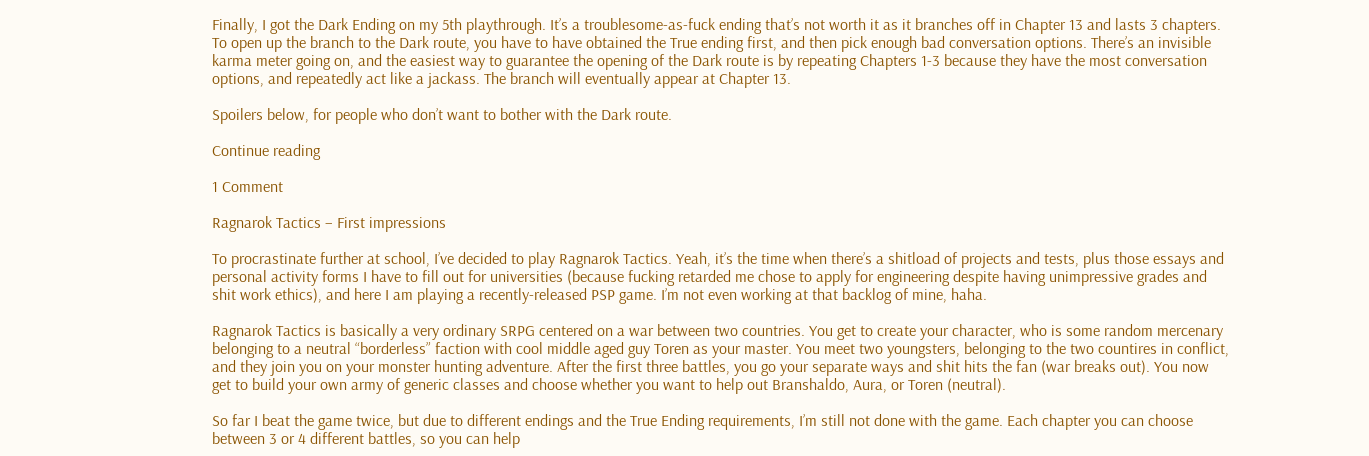Finally, I got the Dark Ending on my 5th playthrough. It’s a troublesome-as-fuck ending that’s not worth it as it branches off in Chapter 13 and lasts 3 chapters. To open up the branch to the Dark route, you have to have obtained the True ending first, and then pick enough bad conversation options. There’s an invisible karma meter going on, and the easiest way to guarantee the opening of the Dark route is by repeating Chapters 1-3 because they have the most conversation options, and repeatedly act like a jackass. The branch will eventually appear at Chapter 13.

Spoilers below, for people who don’t want to bother with the Dark route.

Continue reading

1 Comment

Ragnarok Tactics – First impressions

To procrastinate further at school, I’ve decided to play Ragnarok Tactics. Yeah, it’s the time when there’s a shitload of projects and tests, plus those essays and personal activity forms I have to fill out for universities (because fucking retarded me chose to apply for engineering despite having unimpressive grades and shit work ethics), and here I am playing a recently-released PSP game. I’m not even working at that backlog of mine, haha.

Ragnarok Tactics is basically a very ordinary SRPG centered on a war between two countries. You get to create your character, who is some random mercenary belonging to a neutral “borderless” faction with cool middle aged guy Toren as your master. You meet two youngsters, belonging to the two countires in conflict, and they join you on your monster hunting adventure. After the first three battles, you go your separate ways and shit hits the fan (war breaks out). You now get to build your own army of generic classes and choose whether you want to help out Branshaldo, Aura, or Toren (neutral).

So far I beat the game twice, but due to different endings and the True Ending requirements, I’m still not done with the game. Each chapter you can choose between 3 or 4 different battles, so you can help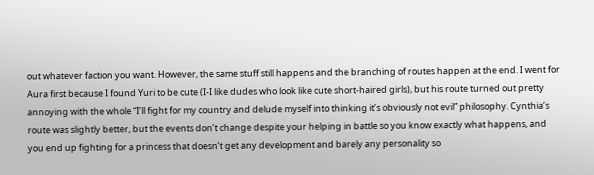out whatever faction you want. However, the same stuff still happens and the branching of routes happen at the end. I went for Aura first because I found Yuri to be cute (I-I like dudes who look like cute short-haired girls), but his route turned out pretty annoying with the whole “I’ll fight for my country and delude myself into thinking it’s obviously not evil” philosophy. Cynthia’s route was slightly better, but the events don’t change despite your helping in battle so you know exactly what happens, and you end up fighting for a princess that doesn’t get any development and barely any personality so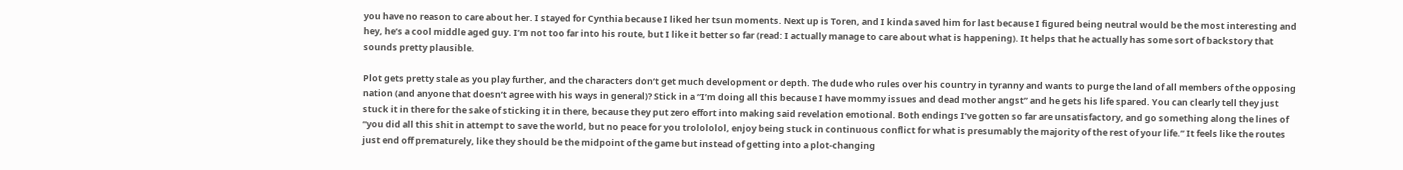you have no reason to care about her. I stayed for Cynthia because I liked her tsun moments. Next up is Toren, and I kinda saved him for last because I figured being neutral would be the most interesting and hey, he’s a cool middle aged guy. I’m not too far into his route, but I like it better so far (read: I actually manage to care about what is happening). It helps that he actually has some sort of backstory that sounds pretty plausible.

Plot gets pretty stale as you play further, and the characters don’t get much development or depth. The dude who rules over his country in tyranny and wants to purge the land of all members of the opposing nation (and anyone that doesn’t agree with his ways in general)? Stick in a “I’m doing all this because I have mommy issues and dead mother angst” and he gets his life spared. You can clearly tell they just stuck it in there for the sake of sticking it in there, because they put zero effort into making said revelation emotional. Both endings I’ve gotten so far are unsatisfactory, and go something along the lines of “you did all this shit in attempt to save the world, but no peace for you trolololol, enjoy being stuck in continuous conflict for what is presumably the majority of the rest of your life.” It feels like the routes just end off prematurely, like they should be the midpoint of the game but instead of getting into a plot-changing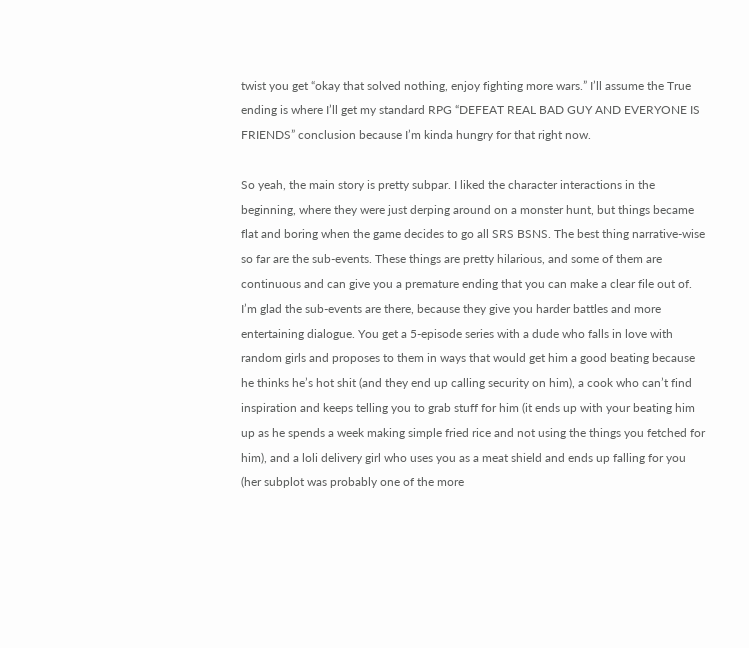twist you get “okay that solved nothing, enjoy fighting more wars.” I’ll assume the True ending is where I’ll get my standard RPG “DEFEAT REAL BAD GUY AND EVERYONE IS FRIENDS” conclusion because I’m kinda hungry for that right now.

So yeah, the main story is pretty subpar. I liked the character interactions in the beginning, where they were just derping around on a monster hunt, but things became flat and boring when the game decides to go all SRS BSNS. The best thing narrative-wise so far are the sub-events. These things are pretty hilarious, and some of them are continuous and can give you a premature ending that you can make a clear file out of. I’m glad the sub-events are there, because they give you harder battles and more entertaining dialogue. You get a 5-episode series with a dude who falls in love with random girls and proposes to them in ways that would get him a good beating because he thinks he’s hot shit (and they end up calling security on him), a cook who can’t find inspiration and keeps telling you to grab stuff for him (it ends up with your beating him up as he spends a week making simple fried rice and not using the things you fetched for him), and a loli delivery girl who uses you as a meat shield and ends up falling for you (her subplot was probably one of the more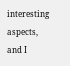interesting aspects, and I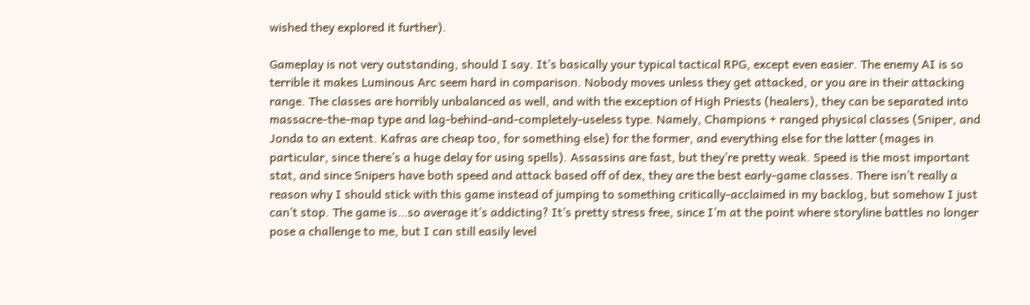wished they explored it further).

Gameplay is not very outstanding, should I say. It’s basically your typical tactical RPG, except even easier. The enemy AI is so terrible it makes Luminous Arc seem hard in comparison. Nobody moves unless they get attacked, or you are in their attacking range. The classes are horribly unbalanced as well, and with the exception of High Priests (healers), they can be separated into massacre-the-map type and lag-behind-and-completely-useless type. Namely, Champions + ranged physical classes (Sniper, and Jonda to an extent. Kafras are cheap too, for something else) for the former, and everything else for the latter (mages in particular, since there’s a huge delay for using spells). Assassins are fast, but they’re pretty weak. Speed is the most important stat, and since Snipers have both speed and attack based off of dex, they are the best early-game classes. There isn’t really a reason why I should stick with this game instead of jumping to something critically-acclaimed in my backlog, but somehow I just can’t stop. The game is…so average it’s addicting? It’s pretty stress free, since I’m at the point where storyline battles no longer pose a challenge to me, but I can still easily level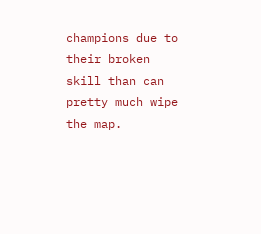champions due to their broken skill than can pretty much wipe the map.